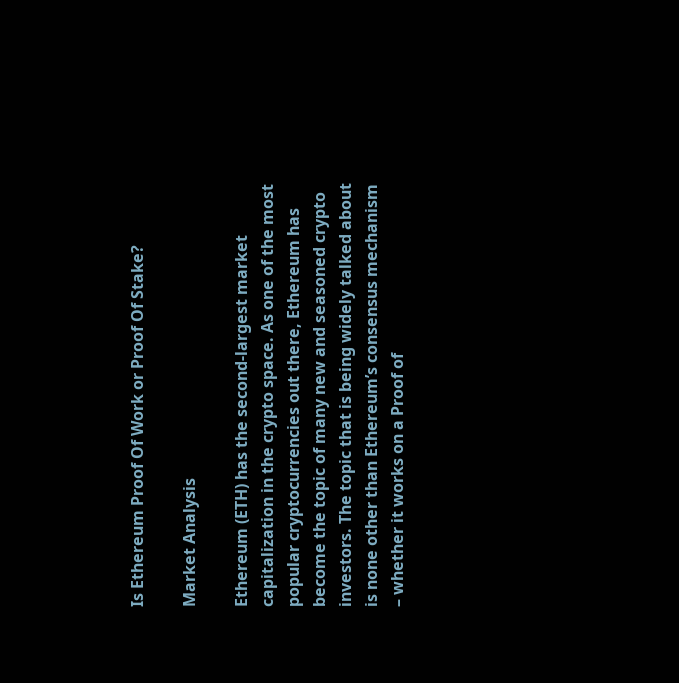Is Ethereum Proof Of Work or Proof Of Stake?

Market Analysis

Ethereum (ETH) has the second-largest market capitalization in the crypto space. As one of the most popular cryptocurrencies out there, Ethereum has become the topic of many new and seasoned crypto investors. The topic that is being widely talked about is none other than Ethereum’s consensus mechanism – whether it works on a Proof of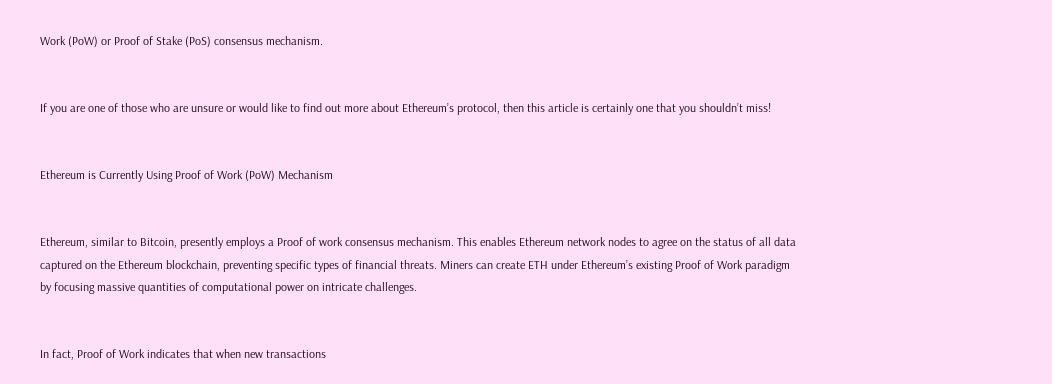Work (PoW) or Proof of Stake (PoS) consensus mechanism.


If you are one of those who are unsure or would like to find out more about Ethereum’s protocol, then this article is certainly one that you shouldn’t miss!


Ethereum is Currently Using Proof of Work (PoW) Mechanism


Ethereum, similar to Bitcoin, presently employs a Proof of work consensus mechanism. This enables Ethereum network nodes to agree on the status of all data captured on the Ethereum blockchain, preventing specific types of financial threats. Miners can create ETH under Ethereum’s existing Proof of Work paradigm by focusing massive quantities of computational power on intricate challenges.


In fact, Proof of Work indicates that when new transactions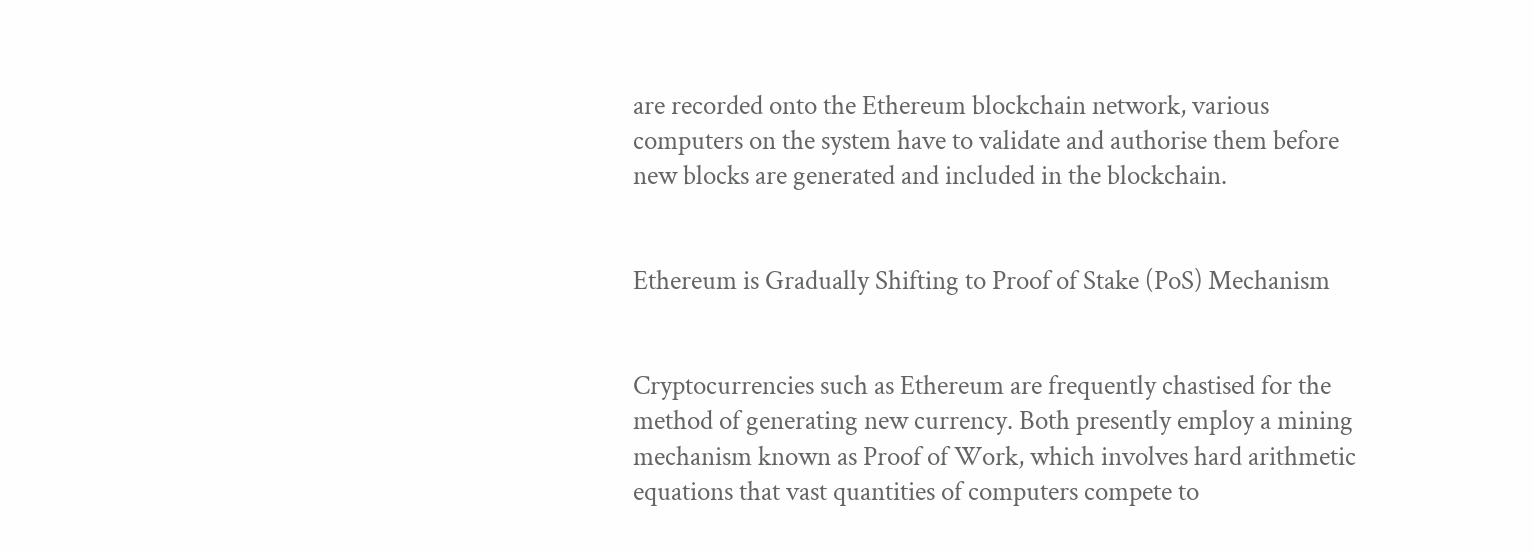are recorded onto the Ethereum blockchain network, various computers on the system have to validate and authorise them before new blocks are generated and included in the blockchain.


Ethereum is Gradually Shifting to Proof of Stake (PoS) Mechanism


Cryptocurrencies such as Ethereum are frequently chastised for the method of generating new currency. Both presently employ a mining mechanism known as Proof of Work, which involves hard arithmetic equations that vast quantities of computers compete to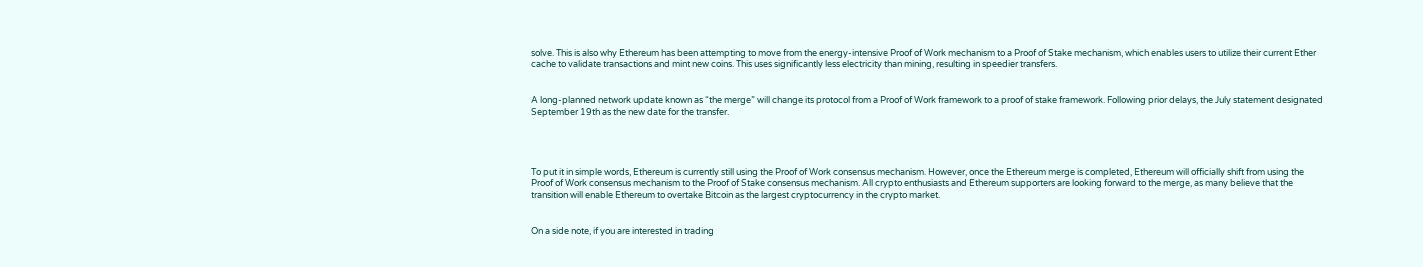solve. This is also why Ethereum has been attempting to move from the energy-intensive Proof of Work mechanism to a Proof of Stake mechanism, which enables users to utilize their current Ether cache to validate transactions and mint new coins. This uses significantly less electricity than mining, resulting in speedier transfers.


A long-planned network update known as “the merge” will change its protocol from a Proof of Work framework to a proof of stake framework. Following prior delays, the July statement designated September 19th as the new date for the transfer.




To put it in simple words, Ethereum is currently still using the Proof of Work consensus mechanism. However, once the Ethereum merge is completed, Ethereum will officially shift from using the Proof of Work consensus mechanism to the Proof of Stake consensus mechanism. All crypto enthusiasts and Ethereum supporters are looking forward to the merge, as many believe that the transition will enable Ethereum to overtake Bitcoin as the largest cryptocurrency in the crypto market.


On a side note, if you are interested in trading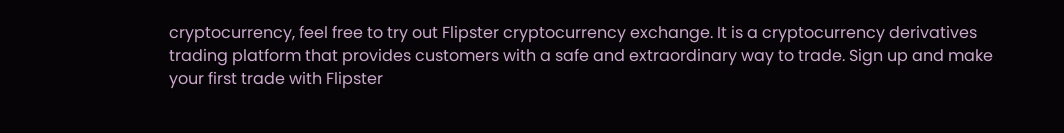cryptocurrency, feel free to try out Flipster cryptocurrency exchange. It is a cryptocurrency derivatives trading platform that provides customers with a safe and extraordinary way to trade. Sign up and make your first trade with Flipster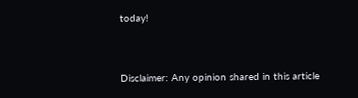today!


Disclaimer: Any opinion shared in this article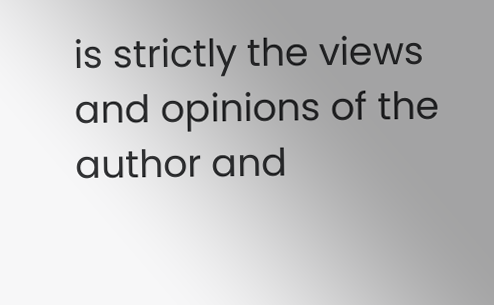is strictly the views and opinions of the author and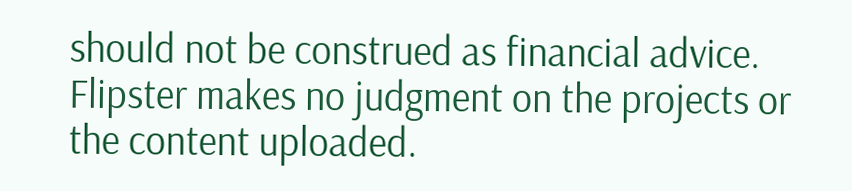should not be construed as financial advice. Flipster makes no judgment on the projects or the content uploaded.